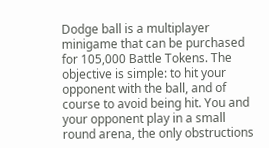Dodge ball is a multiplayer minigame that can be purchased for 105,000 Battle Tokens. The objective is simple: to hit your opponent with the ball, and of course to avoid being hit. You and your opponent play in a small round arena, the only obstructions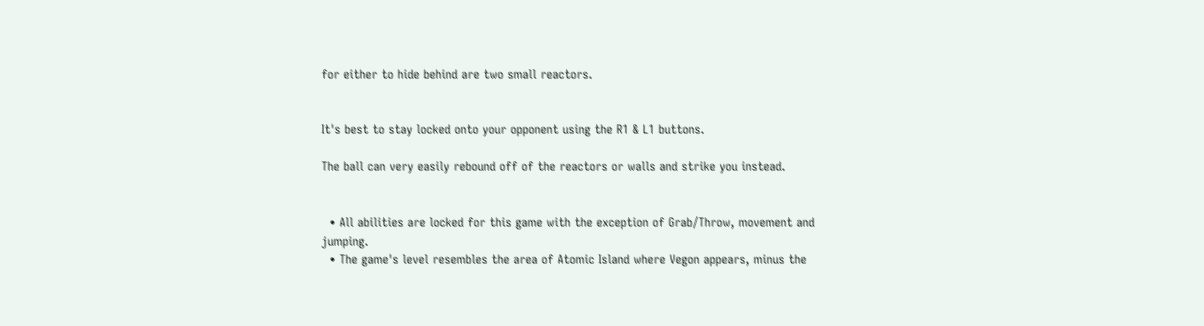for either to hide behind are two small reactors.


It's best to stay locked onto your opponent using the R1 & L1 buttons.

The ball can very easily rebound off of the reactors or walls and strike you instead.


  • All abilities are locked for this game with the exception of Grab/Throw, movement and jumping.
  • The game's level resembles the area of Atomic Island where Vegon appears, minus the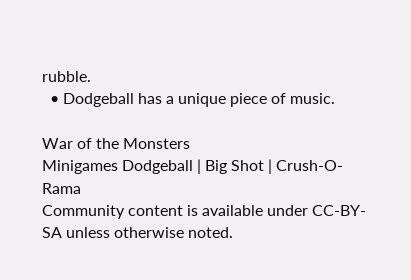rubble.
  • Dodgeball has a unique piece of music.

War of the Monsters
Minigames Dodgeball | Big Shot | Crush-O-Rama
Community content is available under CC-BY-SA unless otherwise noted.